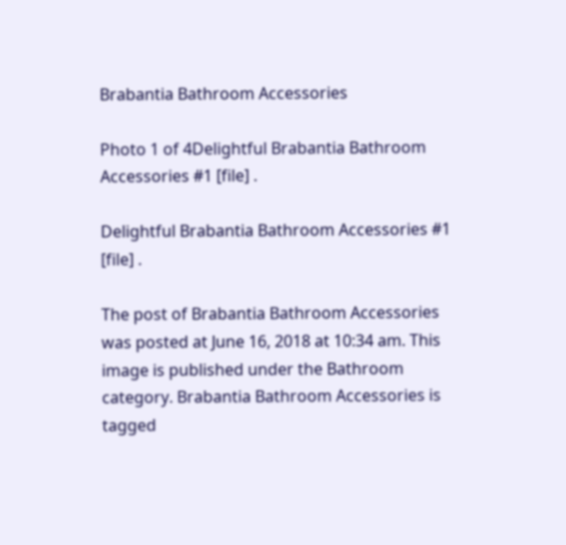Brabantia Bathroom Accessories

Photo 1 of 4Delightful Brabantia Bathroom Accessories #1 [file] .

Delightful Brabantia Bathroom Accessories #1 [file] .

The post of Brabantia Bathroom Accessories was posted at June 16, 2018 at 10:34 am. This image is published under the Bathroom category. Brabantia Bathroom Accessories is tagged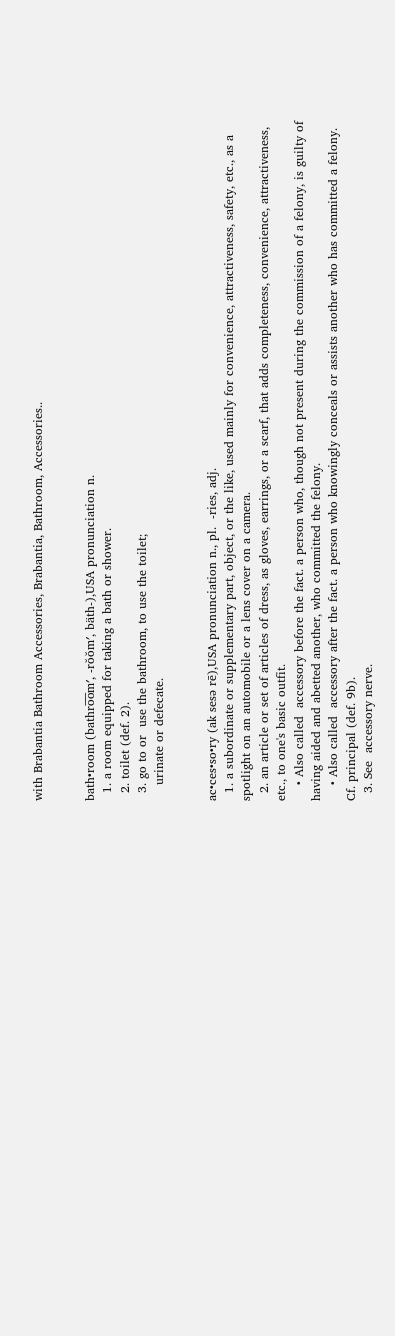with Brabantia Bathroom Accessories, Brabantia, Bathroom, Accessories..


bath•room (bathro̅o̅m′, -rŏŏm′, bäth-),USA pronunciation n.
  1. a room equipped for taking a bath or shower.
  2. toilet (def. 2).
  3. go to or  use the bathroom, to use the toilet;
    urinate or defecate.


ac•ces•so•ry (ak sesə rē),USA pronunciation n., pl.  -ries, adj.
  1. a subordinate or supplementary part, object, or the like, used mainly for convenience, attractiveness, safety, etc., as a spotlight on an automobile or a lens cover on a camera.
  2. an article or set of articles of dress, as gloves, earrings, or a scarf, that adds completeness, convenience, attractiveness, etc., to one's basic outfit.
    • Also called  accessory before the fact. a person who, though not present during the commission of a felony, is guilty of having aided and abetted another, who committed the felony.
    • Also called  accessory after the fact. a person who knowingly conceals or assists another who has committed a felony. Cf. principal (def. 9b).
  3. See  accessory nerve.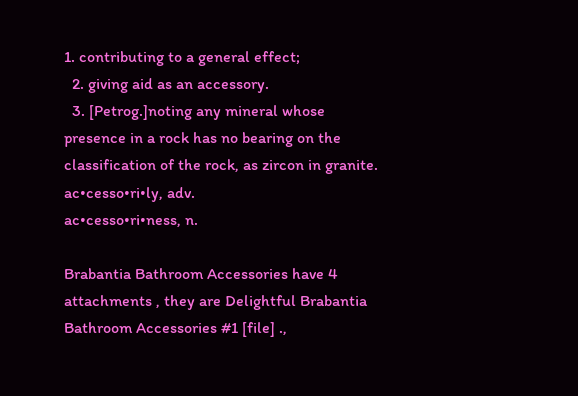1. contributing to a general effect;
  2. giving aid as an accessory.
  3. [Petrog.]noting any mineral whose presence in a rock has no bearing on the classification of the rock, as zircon in granite.
ac•cesso•ri•ly, adv.
ac•cesso•ri•ness, n.

Brabantia Bathroom Accessories have 4 attachments , they are Delightful Brabantia Bathroom Accessories #1 [file] .,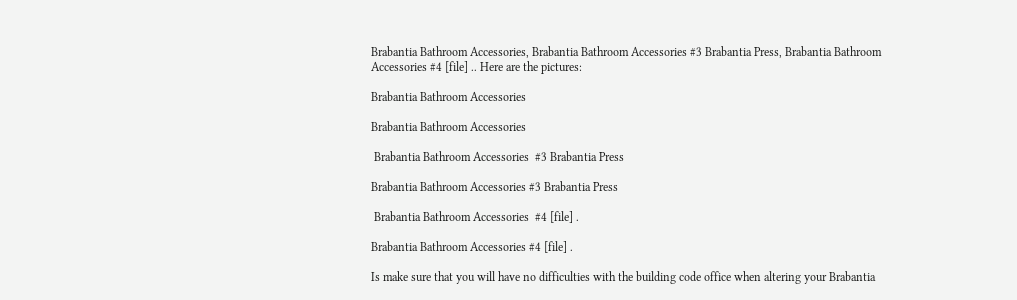Brabantia Bathroom Accessories, Brabantia Bathroom Accessories #3 Brabantia Press, Brabantia Bathroom Accessories #4 [file] .. Here are the pictures:

Brabantia Bathroom Accessories

Brabantia Bathroom Accessories

 Brabantia Bathroom Accessories  #3 Brabantia Press

Brabantia Bathroom Accessories #3 Brabantia Press

 Brabantia Bathroom Accessories  #4 [file] .

Brabantia Bathroom Accessories #4 [file] .

Is make sure that you will have no difficulties with the building code office when altering your Brabantia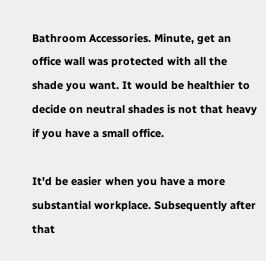Bathroom Accessories. Minute, get an office wall was protected with all the shade you want. It would be healthier to decide on neutral shades is not that heavy if you have a small office.

It'd be easier when you have a more substantial workplace. Subsequently after that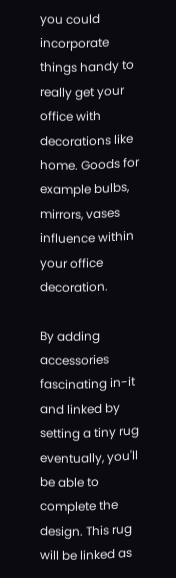you could incorporate things handy to really get your office with decorations like home. Goods for example bulbs, mirrors, vases influence within your office decoration.

By adding accessories fascinating in-it and linked by setting a tiny rug eventually, you'll be able to complete the design. This rug will be linked as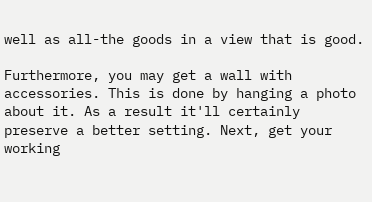well as all-the goods in a view that is good.

Furthermore, you may get a wall with accessories. This is done by hanging a photo about it. As a result it'll certainly preserve a better setting. Next, get your working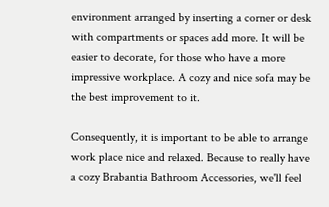environment arranged by inserting a corner or desk with compartments or spaces add more. It will be easier to decorate, for those who have a more impressive workplace. A cozy and nice sofa may be the best improvement to it.

Consequently, it is important to be able to arrange work place nice and relaxed. Because to really have a cozy Brabantia Bathroom Accessories, we'll feel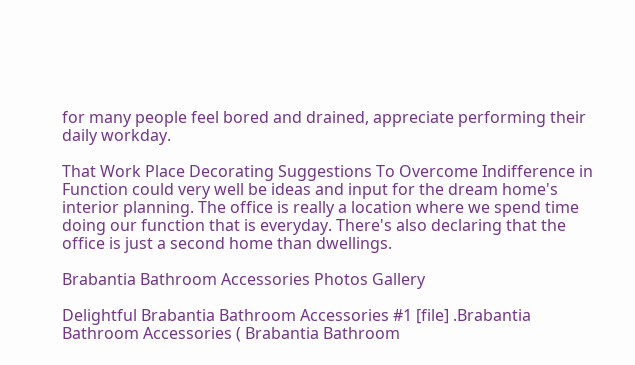for many people feel bored and drained, appreciate performing their daily workday.

That Work Place Decorating Suggestions To Overcome Indifference in Function could very well be ideas and input for the dream home's interior planning. The office is really a location where we spend time doing our function that is everyday. There's also declaring that the office is just a second home than dwellings.

Brabantia Bathroom Accessories Photos Gallery

Delightful Brabantia Bathroom Accessories #1 [file] .Brabantia Bathroom Accessories ( Brabantia Bathroom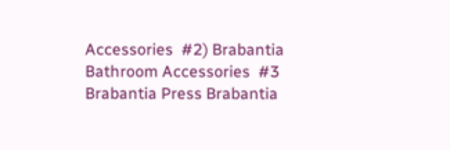Accessories  #2) Brabantia Bathroom Accessories  #3 Brabantia Press Brabantia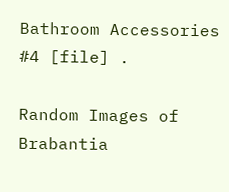Bathroom Accessories  #4 [file] .

Random Images of Brabantia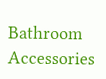Bathroom Accessories